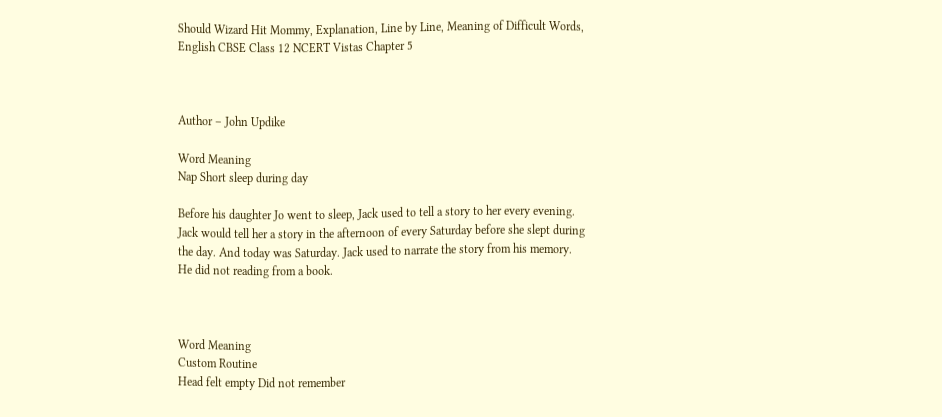Should Wizard Hit Mommy, Explanation, Line by Line, Meaning of Difficult Words, English CBSE Class 12 NCERT Vistas Chapter 5



Author – John Updike

Word Meaning
Nap Short sleep during day

Before his daughter Jo went to sleep, Jack used to tell a story to her every evening. Jack would tell her a story in the afternoon of every Saturday before she slept during the day. And today was Saturday. Jack used to narrate the story from his memory. He did not reading from a book.



Word Meaning
Custom Routine
Head felt empty Did not remember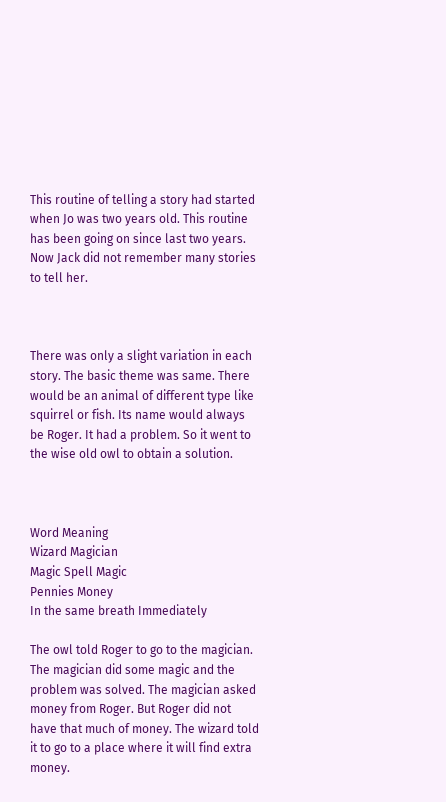This routine of telling a story had started when Jo was two years old. This routine has been going on since last two years. Now Jack did not remember many stories to tell her.



There was only a slight variation in each story. The basic theme was same. There would be an animal of different type like squirrel or fish. Its name would always be Roger. It had a problem. So it went to the wise old owl to obtain a solution.



Word Meaning
Wizard Magician
Magic Spell Magic
Pennies Money
In the same breath Immediately

The owl told Roger to go to the magician. The magician did some magic and the problem was solved. The magician asked money from Roger. But Roger did not have that much of money. The wizard told it to go to a place where it will find extra money.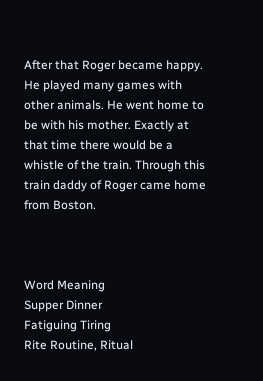After that Roger became happy. He played many games with other animals. He went home to be with his mother. Exactly at that time there would be a whistle of the train. Through this train daddy of Roger came home from Boston.



Word Meaning
Supper Dinner
Fatiguing Tiring
Rite Routine, Ritual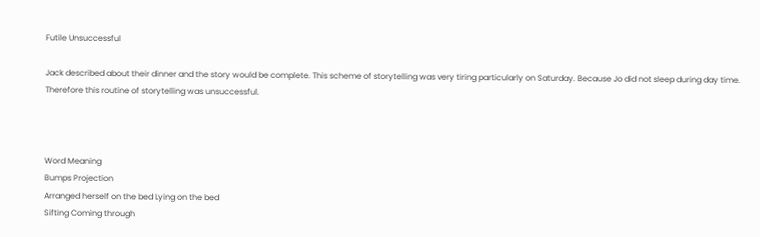Futile Unsuccessful

Jack described about their dinner and the story would be complete. This scheme of storytelling was very tiring particularly on Saturday. Because Jo did not sleep during day time. Therefore this routine of storytelling was unsuccessful.



Word Meaning
Bumps Projection
Arranged herself on the bed Lying on the bed
Sifting Coming through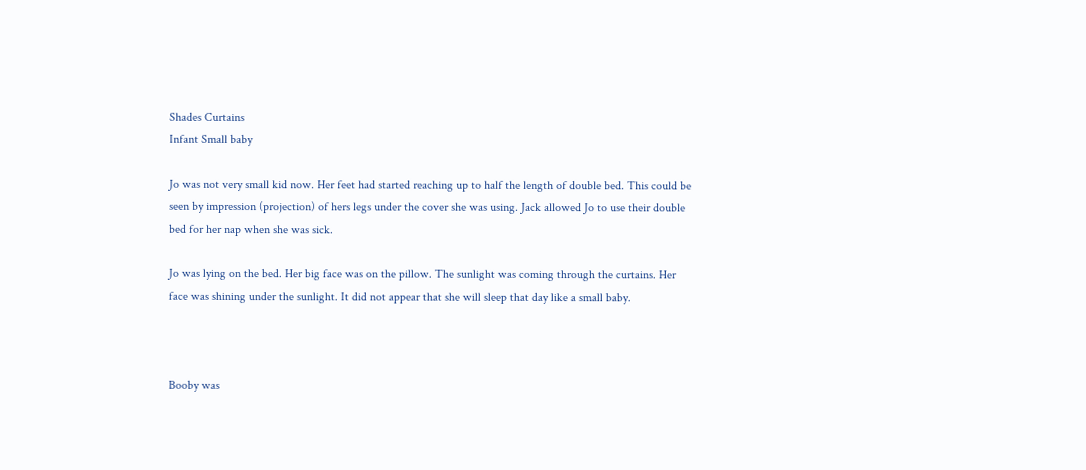Shades Curtains
Infant Small baby

Jo was not very small kid now. Her feet had started reaching up to half the length of double bed. This could be seen by impression (projection) of hers legs under the cover she was using. Jack allowed Jo to use their double bed for her nap when she was sick.

Jo was lying on the bed. Her big face was on the pillow. The sunlight was coming through the curtains. Her face was shining under the sunlight. It did not appear that she will sleep that day like a small baby.



Booby was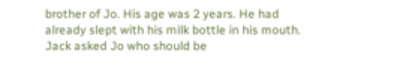brother of Jo. His age was 2 years. He had already slept with his milk bottle in his mouth. Jack asked Jo who should be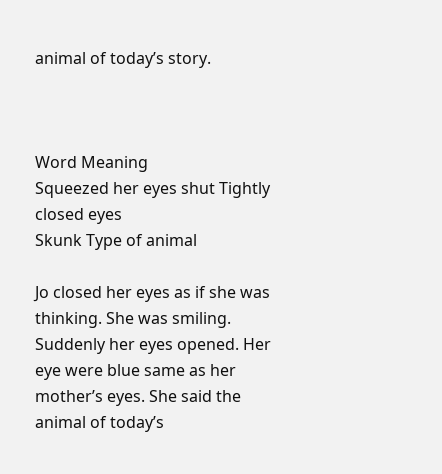animal of today’s story.



Word Meaning
Squeezed her eyes shut Tightly closed eyes
Skunk Type of animal

Jo closed her eyes as if she was thinking. She was smiling. Suddenly her eyes opened. Her eye were blue same as her mother’s eyes. She said the animal of today’s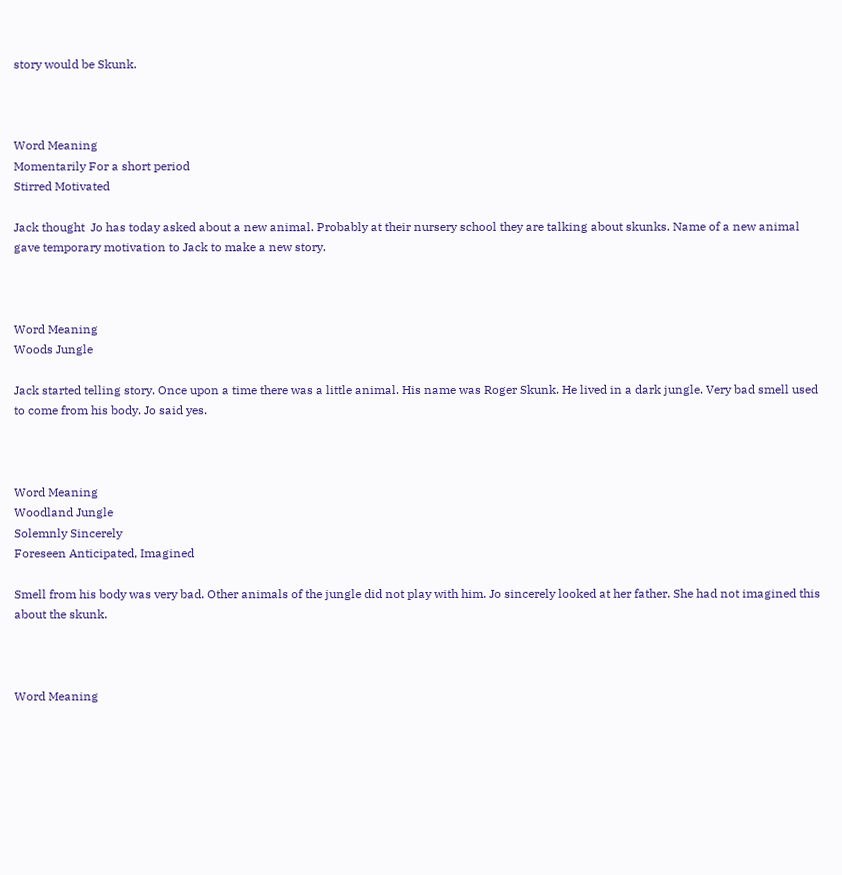story would be Skunk.



Word Meaning
Momentarily For a short period
Stirred Motivated

Jack thought  Jo has today asked about a new animal. Probably at their nursery school they are talking about skunks. Name of a new animal gave temporary motivation to Jack to make a new story.



Word Meaning
Woods Jungle

Jack started telling story. Once upon a time there was a little animal. His name was Roger Skunk. He lived in a dark jungle. Very bad smell used to come from his body. Jo said yes.



Word Meaning
Woodland Jungle
Solemnly Sincerely
Foreseen Anticipated, Imagined

Smell from his body was very bad. Other animals of the jungle did not play with him. Jo sincerely looked at her father. She had not imagined this about the skunk.



Word Meaning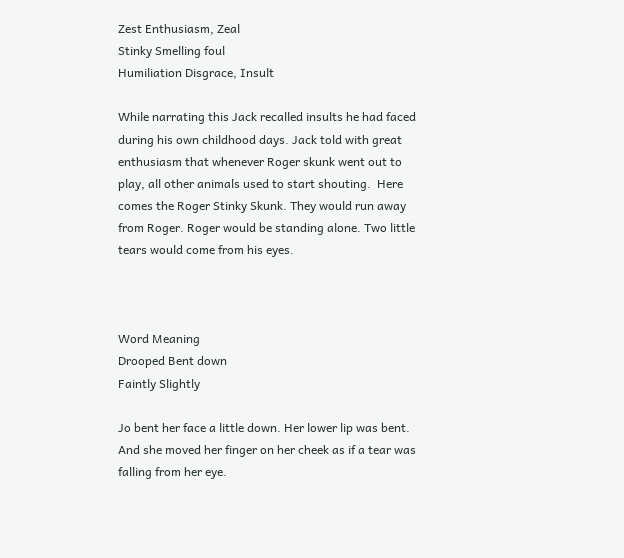Zest Enthusiasm, Zeal
Stinky Smelling foul
Humiliation Disgrace, Insult

While narrating this Jack recalled insults he had faced during his own childhood days. Jack told with great enthusiasm that whenever Roger skunk went out to play, all other animals used to start shouting.  Here comes the Roger Stinky Skunk. They would run away from Roger. Roger would be standing alone. Two little tears would come from his eyes.



Word Meaning
Drooped Bent down
Faintly Slightly

Jo bent her face a little down. Her lower lip was bent. And she moved her finger on her cheek as if a tear was falling from her eye.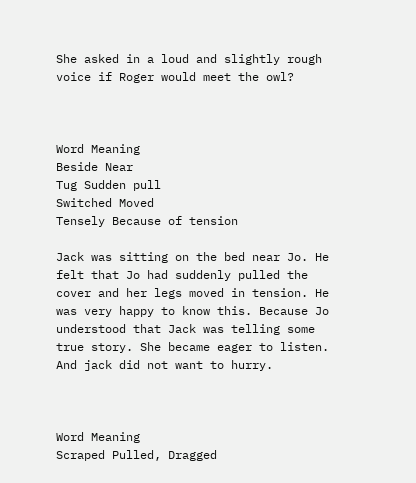She asked in a loud and slightly rough voice if Roger would meet the owl?



Word Meaning
Beside Near
Tug Sudden pull
Switched Moved
Tensely Because of tension

Jack was sitting on the bed near Jo. He felt that Jo had suddenly pulled the cover and her legs moved in tension. He was very happy to know this. Because Jo understood that Jack was telling some true story. She became eager to listen. And jack did not want to hurry.



Word Meaning
Scraped Pulled, Dragged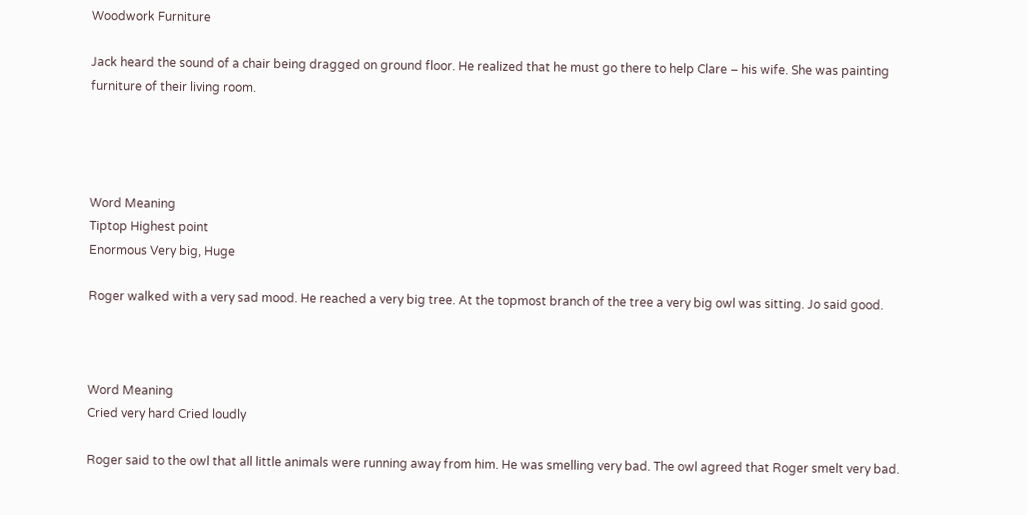Woodwork Furniture

Jack heard the sound of a chair being dragged on ground floor. He realized that he must go there to help Clare – his wife. She was painting furniture of their living room.




Word Meaning
Tiptop Highest point
Enormous Very big, Huge

Roger walked with a very sad mood. He reached a very big tree. At the topmost branch of the tree a very big owl was sitting. Jo said good.



Word Meaning
Cried very hard Cried loudly

Roger said to the owl that all little animals were running away from him. He was smelling very bad. The owl agreed that Roger smelt very bad.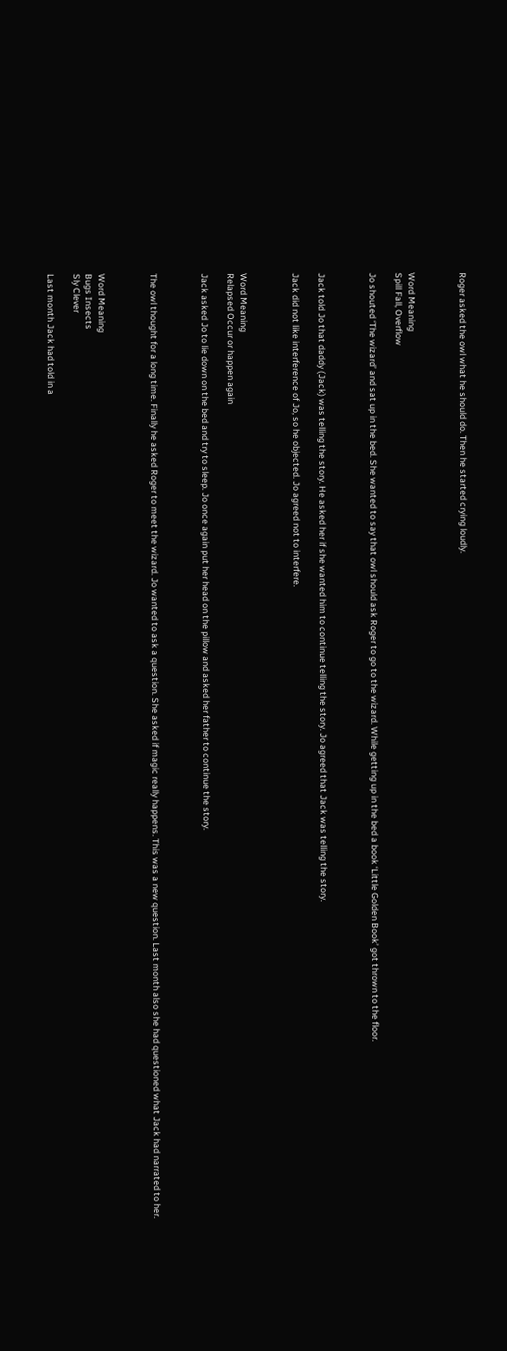Roger asked the owl what he should do. Then he started crying loudly.



Word Meaning
Spill Fall, Overflow

Jo shouted ‘The wizard’ and sat up in the bed. She wanted to say that owl should ask Roger to go to the wizard. While getting up in the bed a book ‘Little Golden Book’ got thrown to the floor.



Jack told Jo that daddy (Jack) was telling the story. He asked her if she wanted him to continue telling the story. Jo agreed that Jack was telling the story.

Jack did not like interference of Jo, so he objected. Jo agreed not to interfere.



Word Meaning
Relapsed Occur or happen again

Jack asked Jo to lie down on the bed and try to sleep. Jo once again put her head on the pillow and asked her father to continue the story.



The owl thought for a long time. Finally he asked Roger to meet the wizard. Jo wanted to ask a question. She asked if magic really happens. This was a new question. Last month also she had questioned what Jack had narrated to her.



Word Meaning
Bugs Insects
Sly Clever

Last month Jack had told in a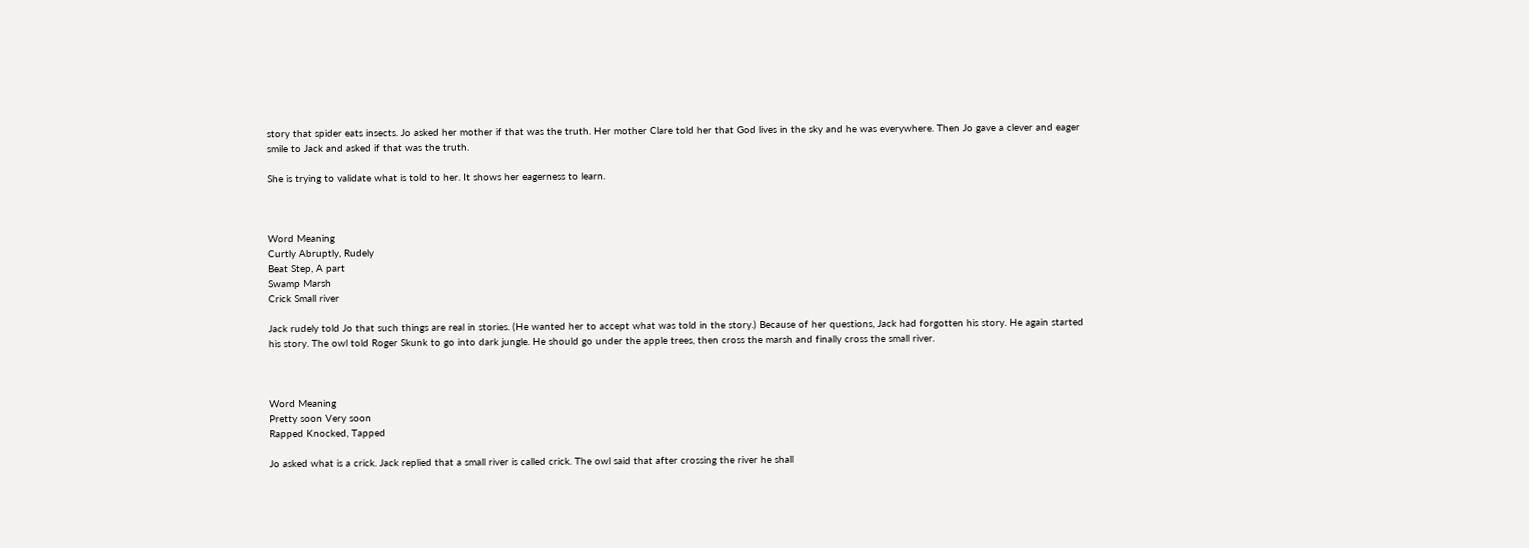story that spider eats insects. Jo asked her mother if that was the truth. Her mother Clare told her that God lives in the sky and he was everywhere. Then Jo gave a clever and eager smile to Jack and asked if that was the truth.

She is trying to validate what is told to her. It shows her eagerness to learn.



Word Meaning
Curtly Abruptly, Rudely
Beat Step, A part
Swamp Marsh
Crick Small river

Jack rudely told Jo that such things are real in stories. (He wanted her to accept what was told in the story.) Because of her questions, Jack had forgotten his story. He again started his story. The owl told Roger Skunk to go into dark jungle. He should go under the apple trees, then cross the marsh and finally cross the small river.



Word Meaning
Pretty soon Very soon
Rapped Knocked, Tapped

Jo asked what is a crick. Jack replied that a small river is called crick. The owl said that after crossing the river he shall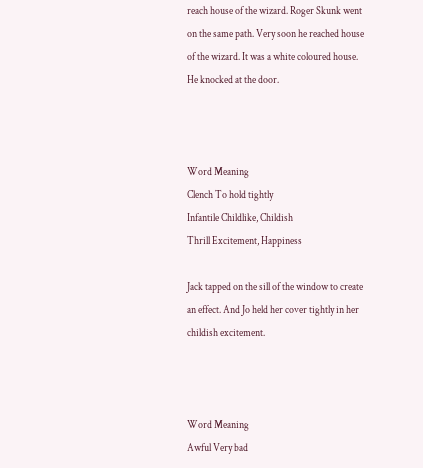reach house of the wizard. Roger Skunk went on the same path. Very soon he reached house of the wizard. It was a white coloured house. He knocked at the door.



Word Meaning
Clench To hold tightly
Infantile Childlike, Childish
Thrill Excitement, Happiness

Jack tapped on the sill of the window to create an effect. And Jo held her cover tightly in her childish excitement.



Word Meaning
Awful Very bad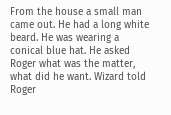From the house a small man came out. He had a long white beard. He was wearing a conical blue hat. He asked Roger what was the matter, what did he want. Wizard told Roger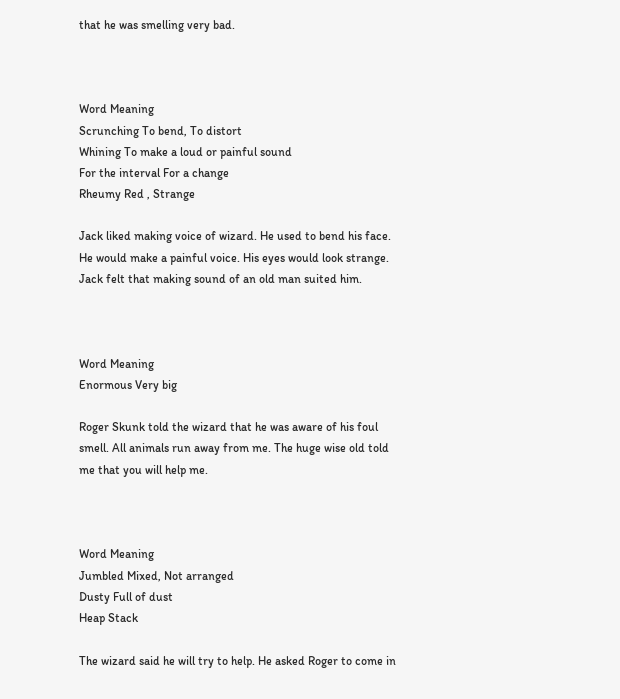that he was smelling very bad.



Word Meaning
Scrunching To bend, To distort
Whining To make a loud or painful sound
For the interval For a change
Rheumy Red , Strange

Jack liked making voice of wizard. He used to bend his face. He would make a painful voice. His eyes would look strange. Jack felt that making sound of an old man suited him.



Word Meaning
Enormous Very big

Roger Skunk told the wizard that he was aware of his foul smell. All animals run away from me. The huge wise old told me that you will help me.



Word Meaning
Jumbled Mixed, Not arranged
Dusty Full of dust
Heap Stack

The wizard said he will try to help. He asked Roger to come in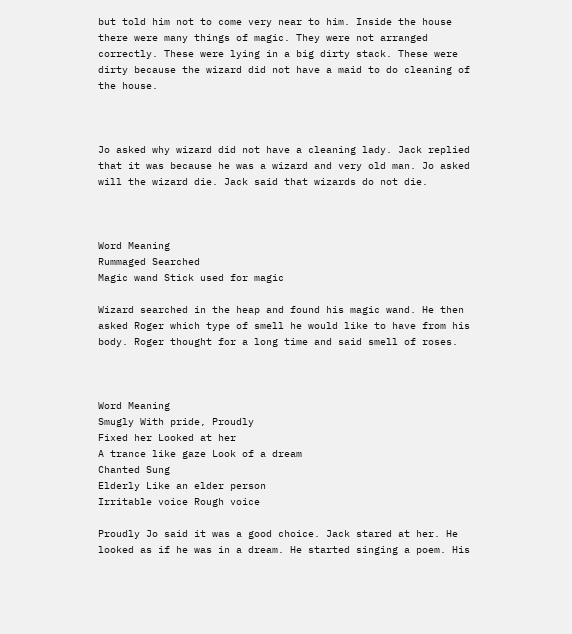but told him not to come very near to him. Inside the house there were many things of magic. They were not arranged correctly. These were lying in a big dirty stack. These were dirty because the wizard did not have a maid to do cleaning of the house.



Jo asked why wizard did not have a cleaning lady. Jack replied that it was because he was a wizard and very old man. Jo asked will the wizard die. Jack said that wizards do not die.



Word Meaning
Rummaged Searched
Magic wand Stick used for magic

Wizard searched in the heap and found his magic wand. He then asked Roger which type of smell he would like to have from his body. Roger thought for a long time and said smell of roses.



Word Meaning
Smugly With pride, Proudly
Fixed her Looked at her
A trance like gaze Look of a dream
Chanted Sung
Elderly Like an elder person
Irritable voice Rough voice

Proudly Jo said it was a good choice. Jack stared at her. He looked as if he was in a dream. He started singing a poem. His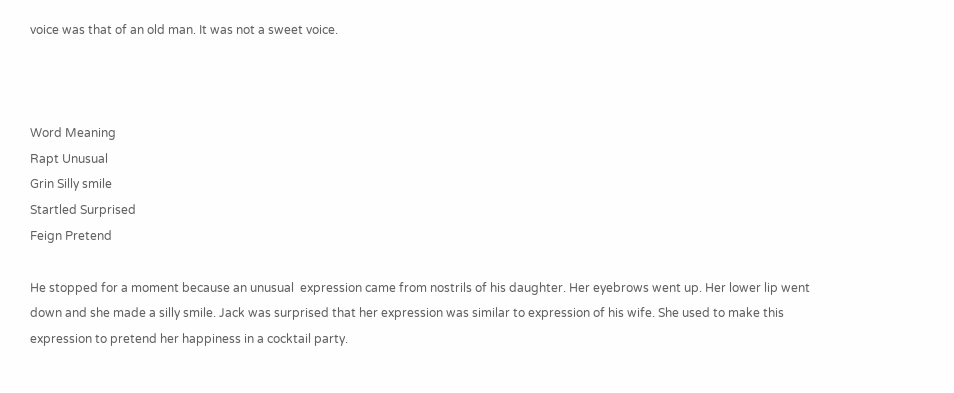voice was that of an old man. It was not a sweet voice.



Word Meaning
Rapt Unusual
Grin Silly smile
Startled Surprised
Feign Pretend

He stopped for a moment because an unusual  expression came from nostrils of his daughter. Her eyebrows went up. Her lower lip went down and she made a silly smile. Jack was surprised that her expression was similar to expression of his wife. She used to make this expression to pretend her happiness in a cocktail party.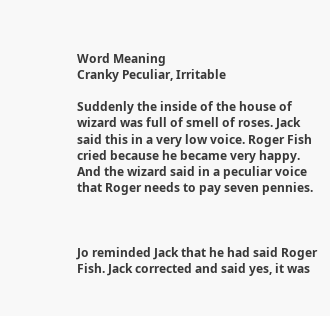Word Meaning
Cranky Peculiar, Irritable

Suddenly the inside of the house of wizard was full of smell of roses. Jack said this in a very low voice. Roger Fish cried because he became very happy. And the wizard said in a peculiar voice that Roger needs to pay seven pennies.



Jo reminded Jack that he had said Roger Fish. Jack corrected and said yes, it was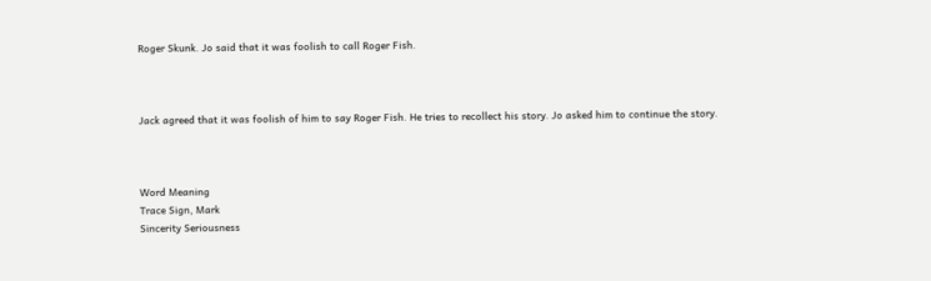Roger Skunk. Jo said that it was foolish to call Roger Fish.



Jack agreed that it was foolish of him to say Roger Fish. He tries to recollect his story. Jo asked him to continue the story.



Word Meaning
Trace Sign, Mark
Sincerity Seriousness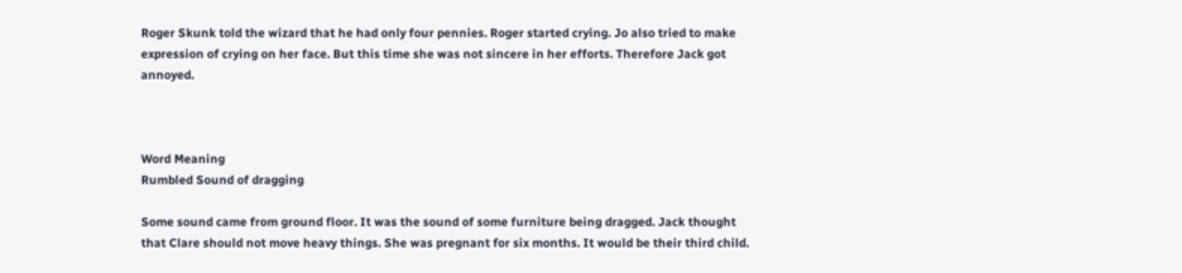Roger Skunk told the wizard that he had only four pennies. Roger started crying. Jo also tried to make expression of crying on her face. But this time she was not sincere in her efforts. Therefore Jack got annoyed.



Word Meaning
Rumbled Sound of dragging

Some sound came from ground floor. It was the sound of some furniture being dragged. Jack thought that Clare should not move heavy things. She was pregnant for six months. It would be their third child.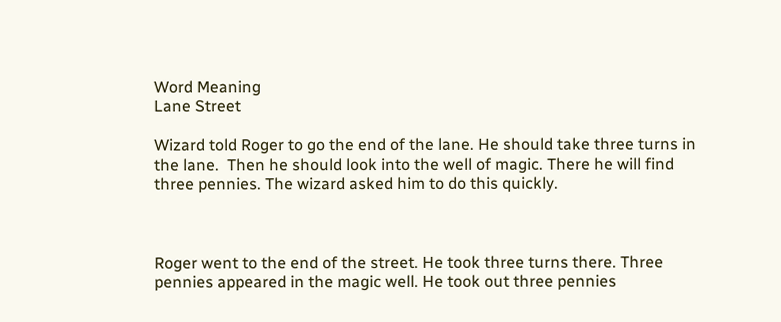Word Meaning
Lane Street

Wizard told Roger to go the end of the lane. He should take three turns in the lane.  Then he should look into the well of magic. There he will find three pennies. The wizard asked him to do this quickly.



Roger went to the end of the street. He took three turns there. Three pennies appeared in the magic well. He took out three pennies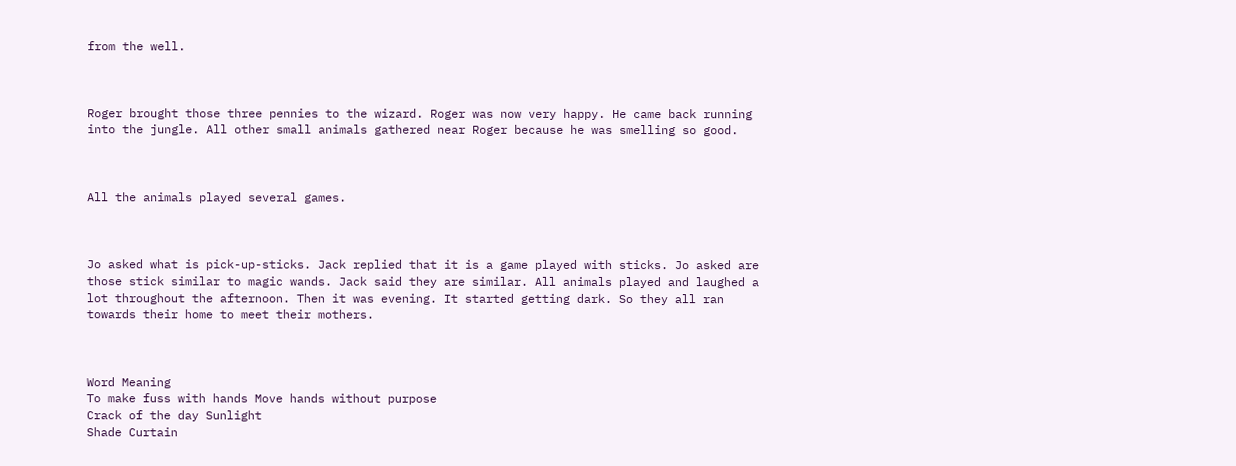from the well.



Roger brought those three pennies to the wizard. Roger was now very happy. He came back running into the jungle. All other small animals gathered near Roger because he was smelling so good.



All the animals played several games.



Jo asked what is pick-up-sticks. Jack replied that it is a game played with sticks. Jo asked are those stick similar to magic wands. Jack said they are similar. All animals played and laughed a lot throughout the afternoon. Then it was evening. It started getting dark. So they all ran towards their home to meet their mothers.



Word Meaning
To make fuss with hands Move hands without purpose
Crack of the day Sunlight
Shade Curtain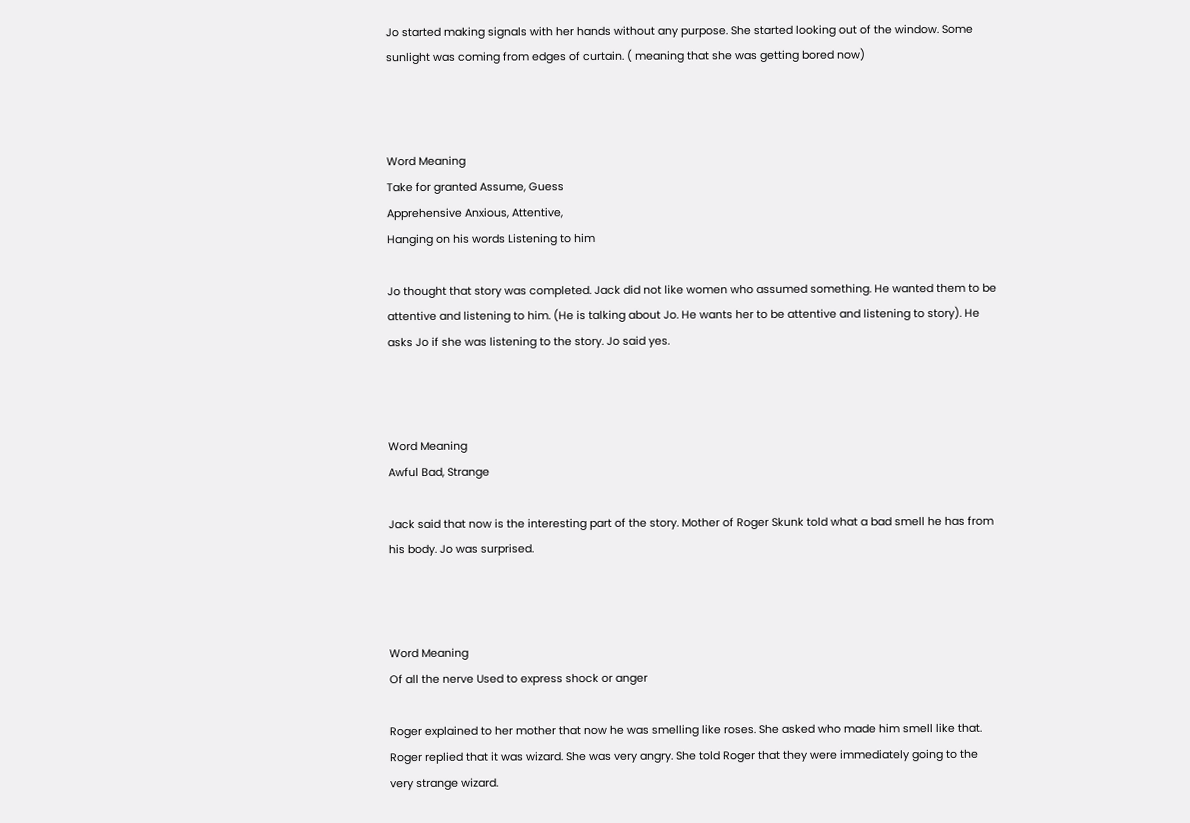Jo started making signals with her hands without any purpose. She started looking out of the window. Some sunlight was coming from edges of curtain. ( meaning that she was getting bored now)



Word Meaning
Take for granted Assume, Guess
Apprehensive Anxious, Attentive,
Hanging on his words Listening to him

Jo thought that story was completed. Jack did not like women who assumed something. He wanted them to be attentive and listening to him. (He is talking about Jo. He wants her to be attentive and listening to story). He asks Jo if she was listening to the story. Jo said yes.



Word Meaning
Awful Bad, Strange

Jack said that now is the interesting part of the story. Mother of Roger Skunk told what a bad smell he has from his body. Jo was surprised.



Word Meaning
Of all the nerve Used to express shock or anger

Roger explained to her mother that now he was smelling like roses. She asked who made him smell like that. Roger replied that it was wizard. She was very angry. She told Roger that they were immediately going to the very strange wizard.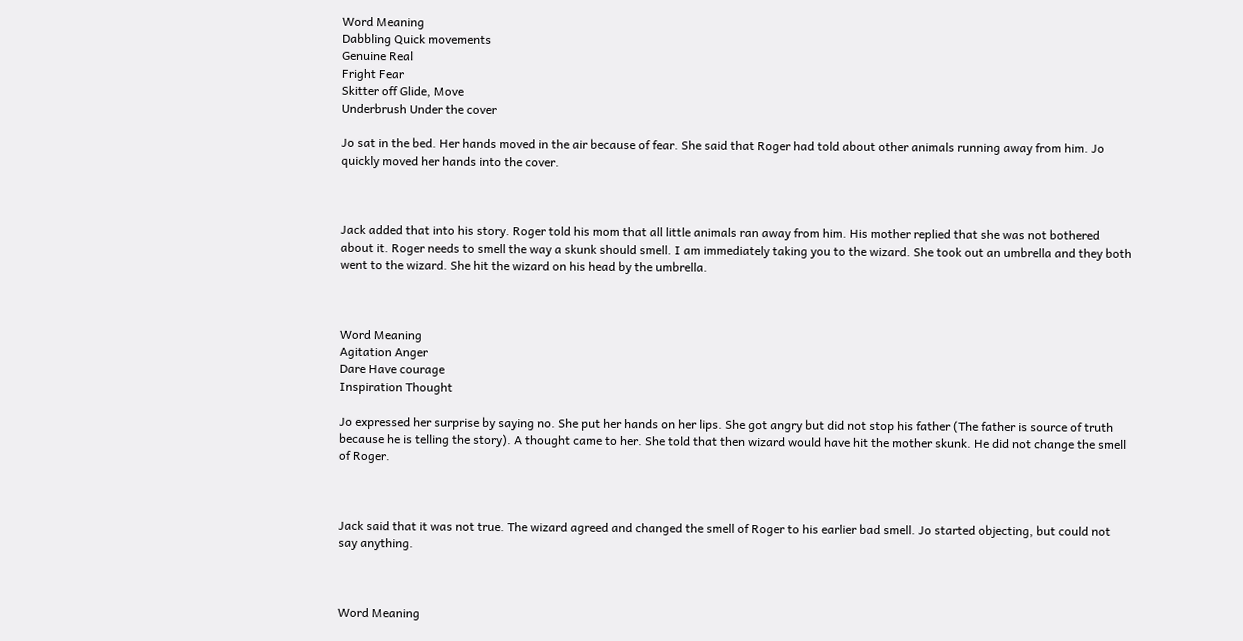Word Meaning
Dabbling Quick movements
Genuine Real
Fright Fear
Skitter off Glide, Move
Underbrush Under the cover

Jo sat in the bed. Her hands moved in the air because of fear. She said that Roger had told about other animals running away from him. Jo quickly moved her hands into the cover.



Jack added that into his story. Roger told his mom that all little animals ran away from him. His mother replied that she was not bothered about it. Roger needs to smell the way a skunk should smell. I am immediately taking you to the wizard. She took out an umbrella and they both went to the wizard. She hit the wizard on his head by the umbrella.



Word Meaning
Agitation Anger
Dare Have courage
Inspiration Thought

Jo expressed her surprise by saying no. She put her hands on her lips. She got angry but did not stop his father (The father is source of truth because he is telling the story). A thought came to her. She told that then wizard would have hit the mother skunk. He did not change the smell of Roger.



Jack said that it was not true. The wizard agreed and changed the smell of Roger to his earlier bad smell. Jo started objecting, but could not say anything.



Word Meaning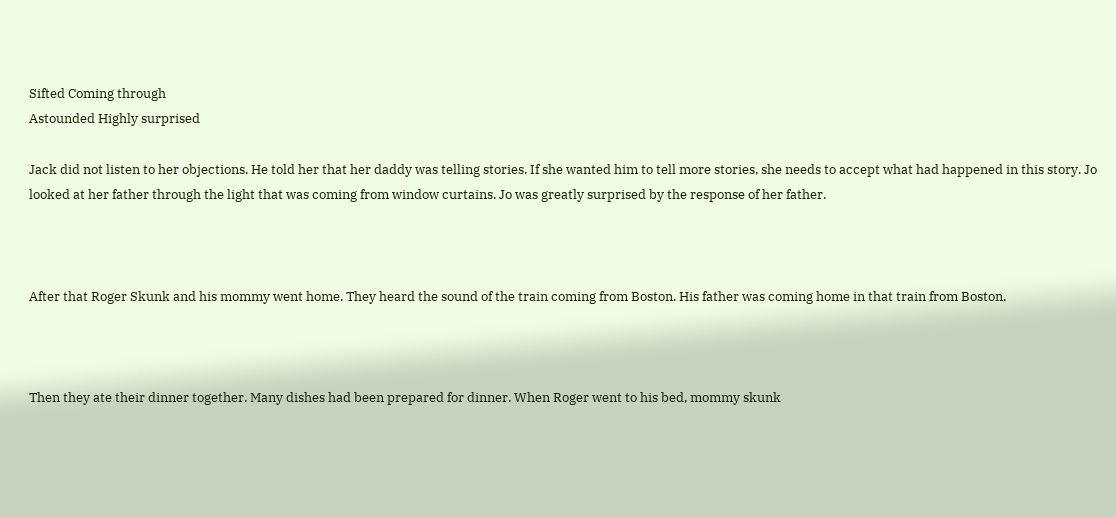Sifted Coming through
Astounded Highly surprised

Jack did not listen to her objections. He told her that her daddy was telling stories. If she wanted him to tell more stories, she needs to accept what had happened in this story. Jo looked at her father through the light that was coming from window curtains. Jo was greatly surprised by the response of her father.



After that Roger Skunk and his mommy went home. They heard the sound of the train coming from Boston. His father was coming home in that train from Boston.



Then they ate their dinner together. Many dishes had been prepared for dinner. When Roger went to his bed, mommy skunk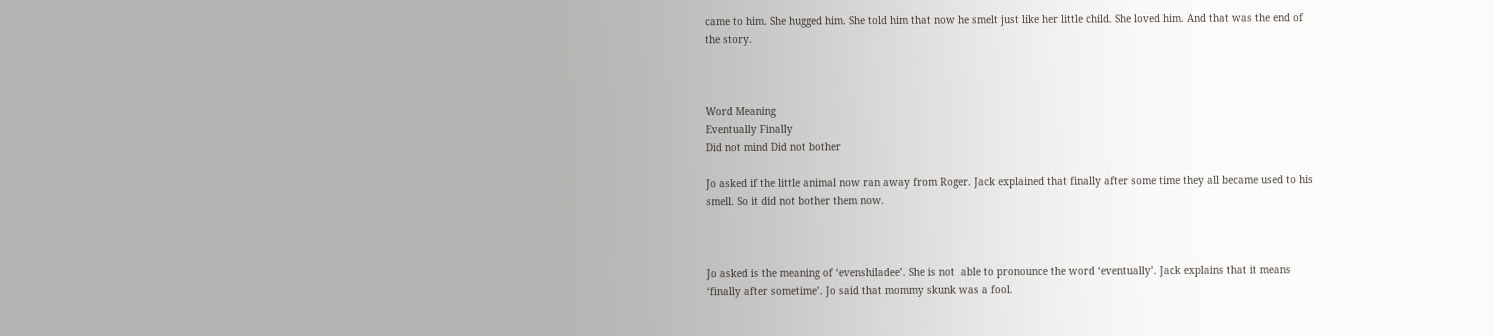came to him. She hugged him. She told him that now he smelt just like her little child. She loved him. And that was the end of the story.



Word Meaning
Eventually Finally
Did not mind Did not bother

Jo asked if the little animal now ran away from Roger. Jack explained that finally after some time they all became used to his smell. So it did not bother them now.



Jo asked is the meaning of ‘evenshiladee’. She is not  able to pronounce the word ‘eventually’. Jack explains that it means ‘finally after sometime’. Jo said that mommy skunk was a fool.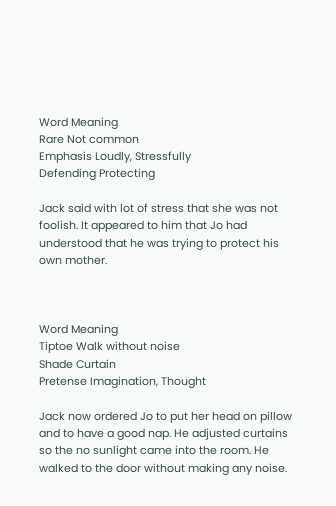Word Meaning
Rare Not common
Emphasis Loudly, Stressfully
Defending Protecting

Jack said with lot of stress that she was not foolish. It appeared to him that Jo had understood that he was trying to protect his own mother.



Word Meaning
Tiptoe Walk without noise
Shade Curtain
Pretense Imagination, Thought

Jack now ordered Jo to put her head on pillow and to have a good nap. He adjusted curtains so the no sunlight came into the room. He walked to the door without making any noise.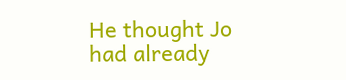He thought Jo had already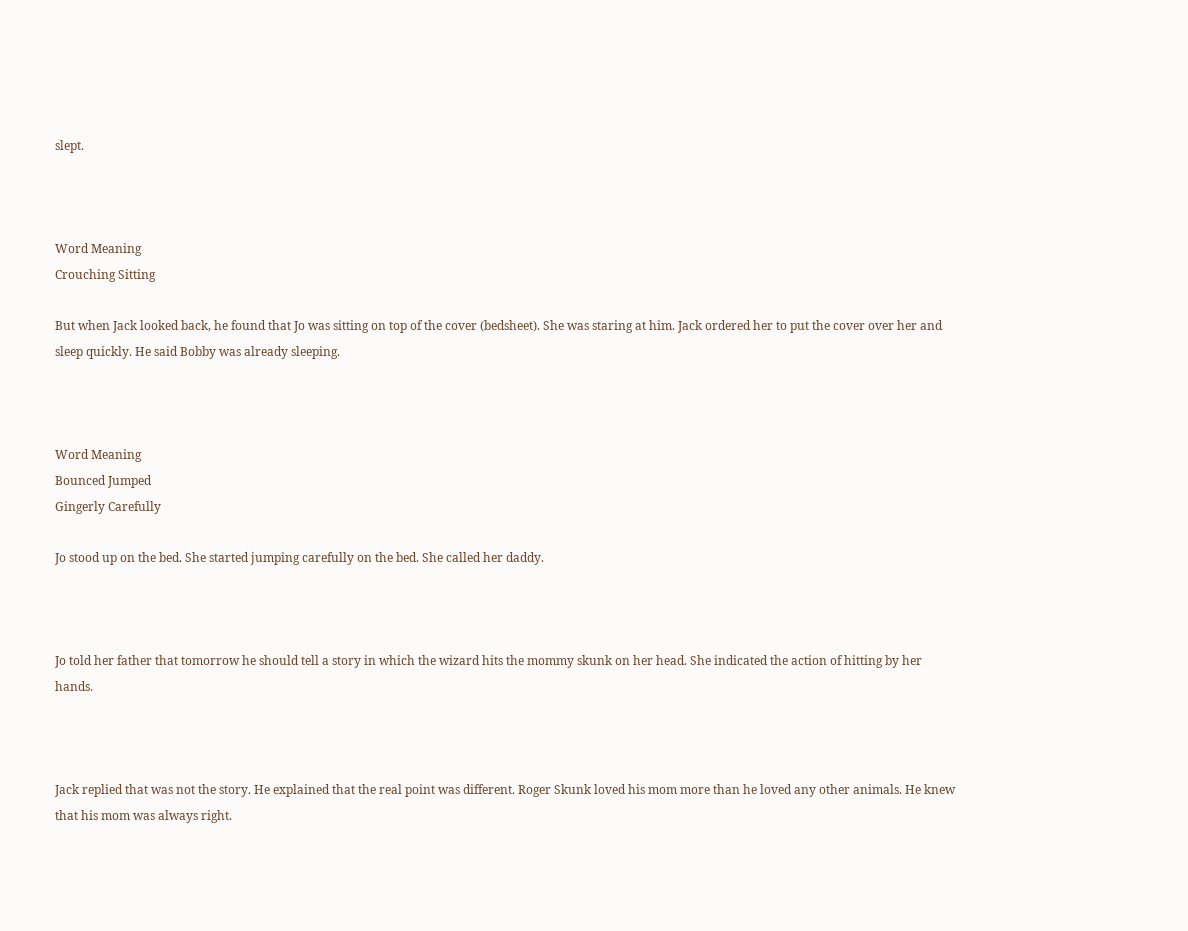slept.



Word Meaning
Crouching Sitting

But when Jack looked back, he found that Jo was sitting on top of the cover (bedsheet). She was staring at him. Jack ordered her to put the cover over her and sleep quickly. He said Bobby was already sleeping.



Word Meaning
Bounced Jumped
Gingerly Carefully

Jo stood up on the bed. She started jumping carefully on the bed. She called her daddy.



Jo told her father that tomorrow he should tell a story in which the wizard hits the mommy skunk on her head. She indicated the action of hitting by her hands.



Jack replied that was not the story. He explained that the real point was different. Roger Skunk loved his mom more than he loved any other animals. He knew that his mom was always right.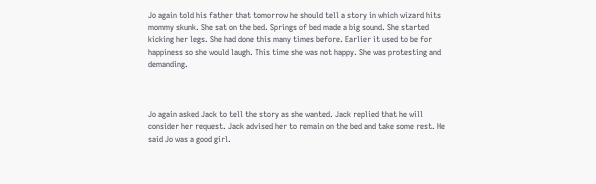Jo again told his father that tomorrow he should tell a story in which wizard hits mommy skunk. She sat on the bed. Springs of bed made a big sound. She started kicking her legs. She had done this many times before. Earlier it used to be for happiness so she would laugh. This time she was not happy. She was protesting and demanding.



Jo again asked Jack to tell the story as she wanted. Jack replied that he will consider her request. Jack advised her to remain on the bed and take some rest. He said Jo was a good girl.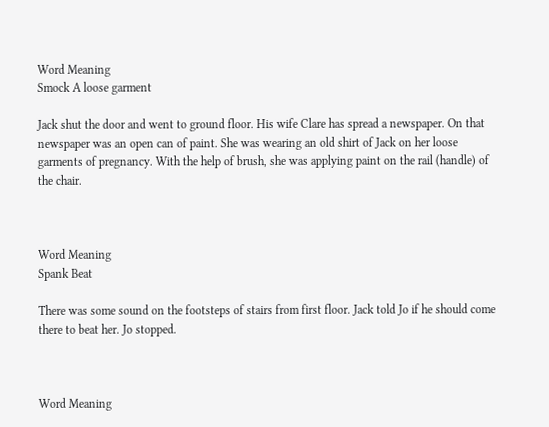Word Meaning
Smock A loose garment

Jack shut the door and went to ground floor. His wife Clare has spread a newspaper. On that newspaper was an open can of paint. She was wearing an old shirt of Jack on her loose garments of pregnancy. With the help of brush, she was applying paint on the rail (handle) of the chair.



Word Meaning
Spank Beat

There was some sound on the footsteps of stairs from first floor. Jack told Jo if he should come there to beat her. Jo stopped.



Word Meaning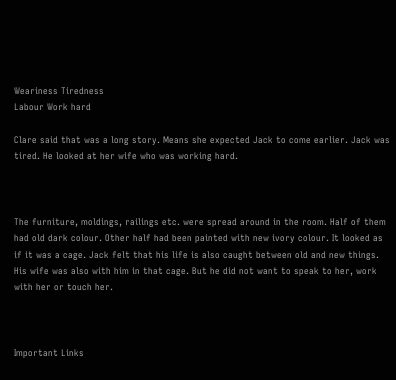Weariness Tiredness
Labour Work hard

Clare said that was a long story. Means she expected Jack to come earlier. Jack was tired. He looked at her wife who was working hard.



The furniture, moldings, railings etc. were spread around in the room. Half of them had old dark colour. Other half had been painted with new ivory colour. It looked as if it was a cage. Jack felt that his life is also caught between old and new things. His wife was also with him in that cage. But he did not want to speak to her, work with her or touch her.



Important Links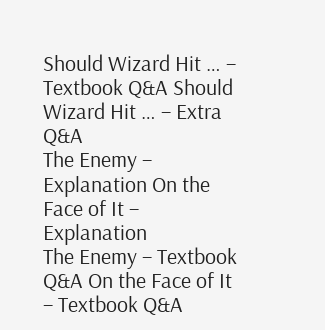Should Wizard Hit … – Textbook Q&A Should Wizard Hit … – Extra Q&A
The Enemy – Explanation On the Face of It – Explanation
The Enemy – Textbook Q&A On the Face of It – Textbook Q&A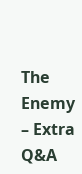The Enemy – Extra Q&A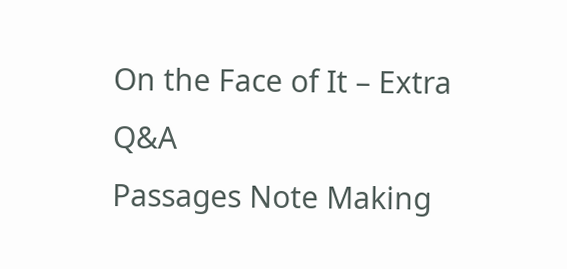On the Face of It – Extra Q&A
Passages Note Making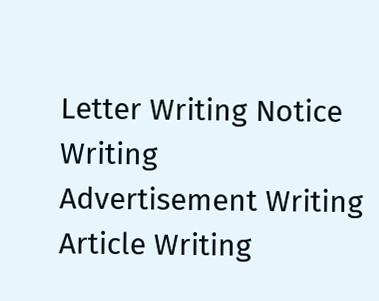Letter Writing Notice Writing
Advertisement Writing Article Writing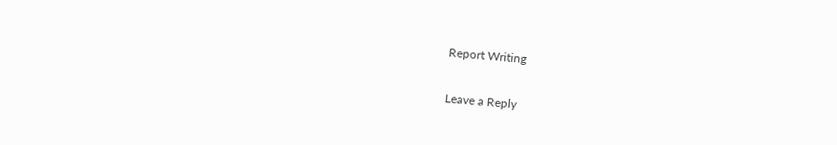Report Writing


Leave a Reply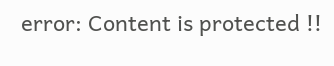error: Content is protected !!